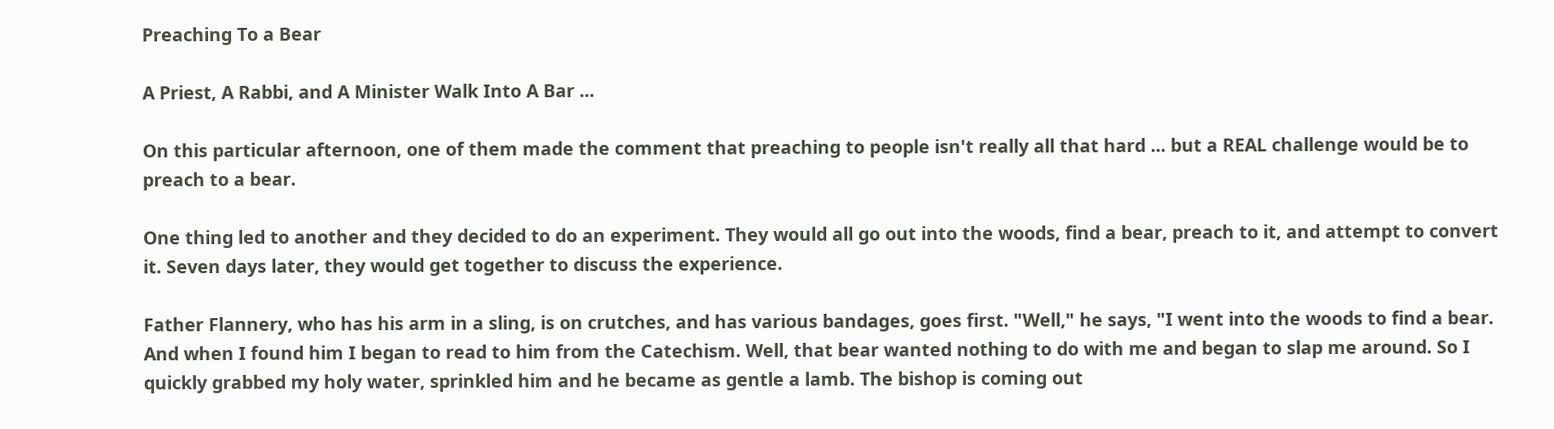Preaching To a Bear

A Priest, A Rabbi, and A Minister Walk Into A Bar ...

On this particular afternoon, one of them made the comment that preaching to people isn't really all that hard ... but a REAL challenge would be to preach to a bear.

One thing led to another and they decided to do an experiment. They would all go out into the woods, find a bear, preach to it, and attempt to convert it. Seven days later, they would get together to discuss the experience.

Father Flannery, who has his arm in a sling, is on crutches, and has various bandages, goes first. "Well," he says, "I went into the woods to find a bear. And when I found him I began to read to him from the Catechism. Well, that bear wanted nothing to do with me and began to slap me around. So I quickly grabbed my holy water, sprinkled him and he became as gentle a lamb. The bishop is coming out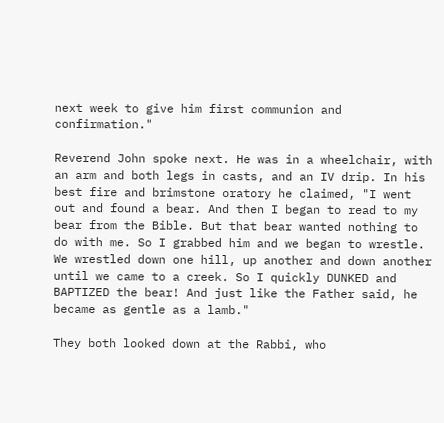next week to give him first communion and confirmation."

Reverend John spoke next. He was in a wheelchair, with an arm and both legs in casts, and an IV drip. In his best fire and brimstone oratory he claimed, "I went out and found a bear. And then I began to read to my bear from the Bible. But that bear wanted nothing to do with me. So I grabbed him and we began to wrestle. We wrestled down one hill, up another and down another until we came to a creek. So I quickly DUNKED and BAPTIZED the bear! And just like the Father said, he became as gentle as a lamb."

They both looked down at the Rabbi, who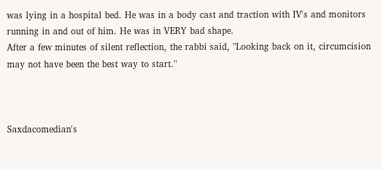was lying in a hospital bed. He was in a body cast and traction with IV's and monitors running in and out of him. He was in VERY bad shape.
After a few minutes of silent reflection, the rabbi said, "Looking back on it, circumcision may not have been the best way to start."



Saxdacomedian's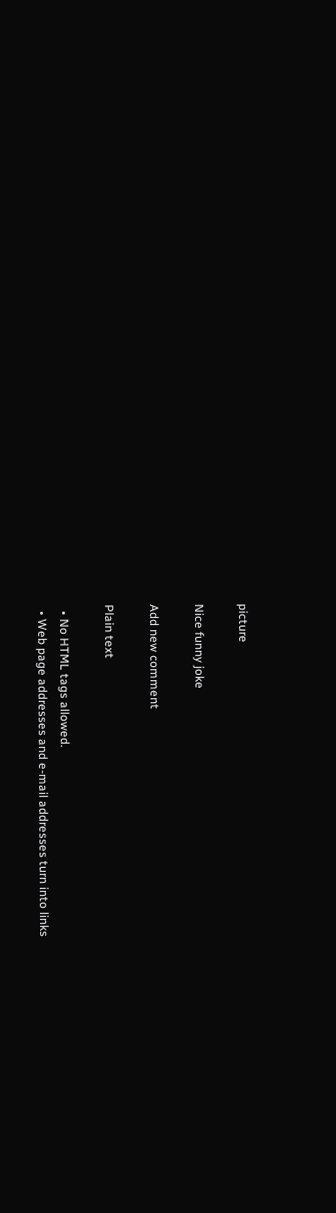picture

Nice funny joke

Add new comment

Plain text

  • No HTML tags allowed.
  • Web page addresses and e-mail addresses turn into links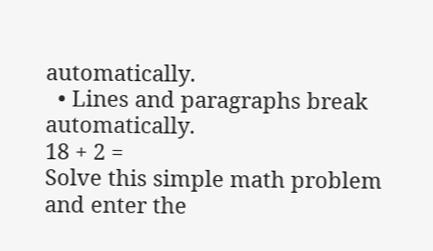automatically.
  • Lines and paragraphs break automatically.
18 + 2 =
Solve this simple math problem and enter the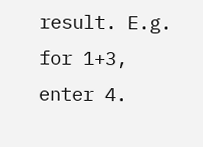result. E.g. for 1+3, enter 4.